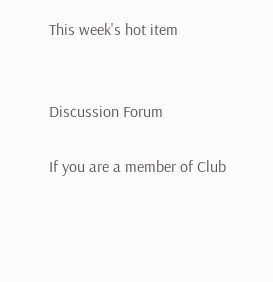This week's hot item


Discussion Forum

If you are a member of Club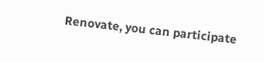Renovate, you can participate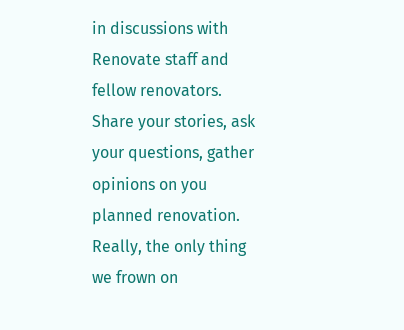in discussions with Renovate staff and fellow renovators. Share your stories, ask your questions, gather opinions on you planned renovation. Really, the only thing we frown on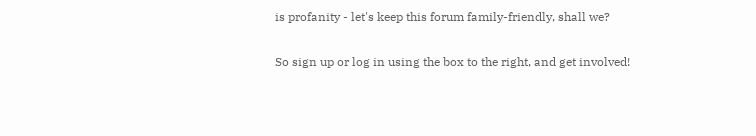is profanity - let's keep this forum family-friendly, shall we?

So sign up or log in using the box to the right, and get involved!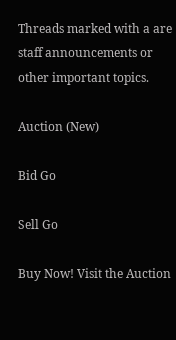Threads marked with a are staff announcements or other important topics.

Auction (New)

Bid Go

Sell Go

Buy Now! Visit the Auction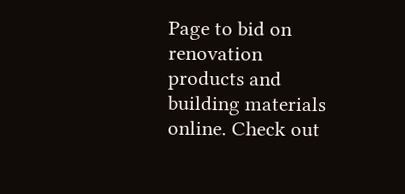Page to bid on renovation products and building materials online. Check out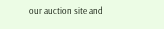our auction site and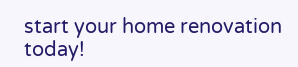start your home renovation today!